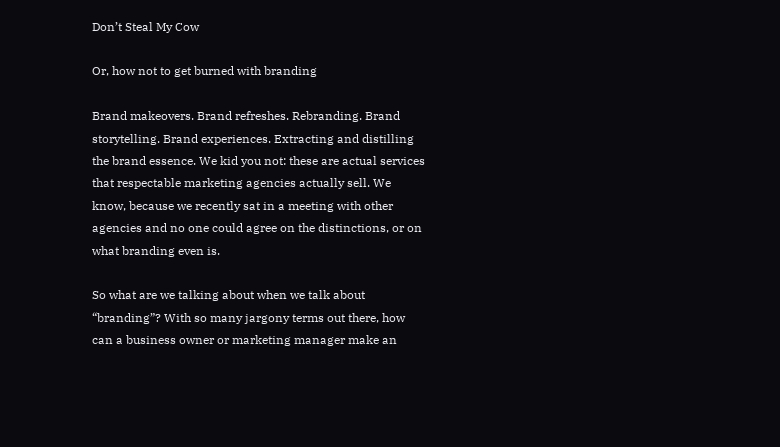Don’t Steal My Cow

Or, how not to get burned with branding

Brand makeovers. Brand refreshes. Rebranding. Brand storytelling. Brand experiences. Extracting and distilling the brand essence. We kid you not: these are actual services that respectable marketing agencies actually sell. We know, because we recently sat in a meeting with other agencies and no one could agree on the distinctions, or on what branding even is.

So what are we talking about when we talk about “branding”? With so many jargony terms out there, how can a business owner or marketing manager make an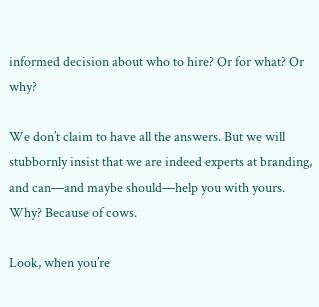informed decision about who to hire? Or for what? Or why?

We don’t claim to have all the answers. But we will stubbornly insist that we are indeed experts at branding, and can—and maybe should—help you with yours. Why? Because of cows.

Look, when you’re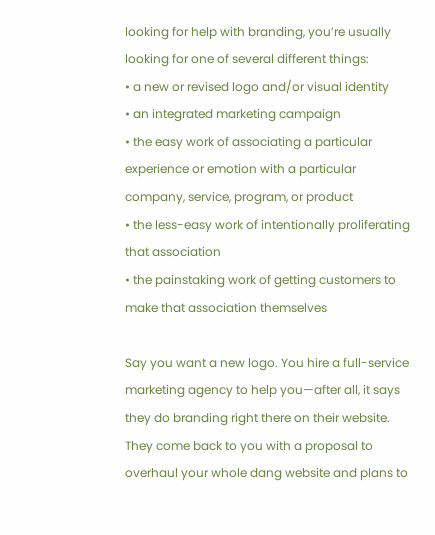looking for help with branding, you’re usually looking for one of several different things:
• a new or revised logo and/or visual identity
• an integrated marketing campaign
• the easy work of associating a particular experience or emotion with a particular company, service, program, or product
• the less-easy work of intentionally proliferating that association
• the painstaking work of getting customers to make that association themselves

Say you want a new logo. You hire a full-service marketing agency to help you—after all, it says they do branding right there on their website. They come back to you with a proposal to overhaul your whole dang website and plans to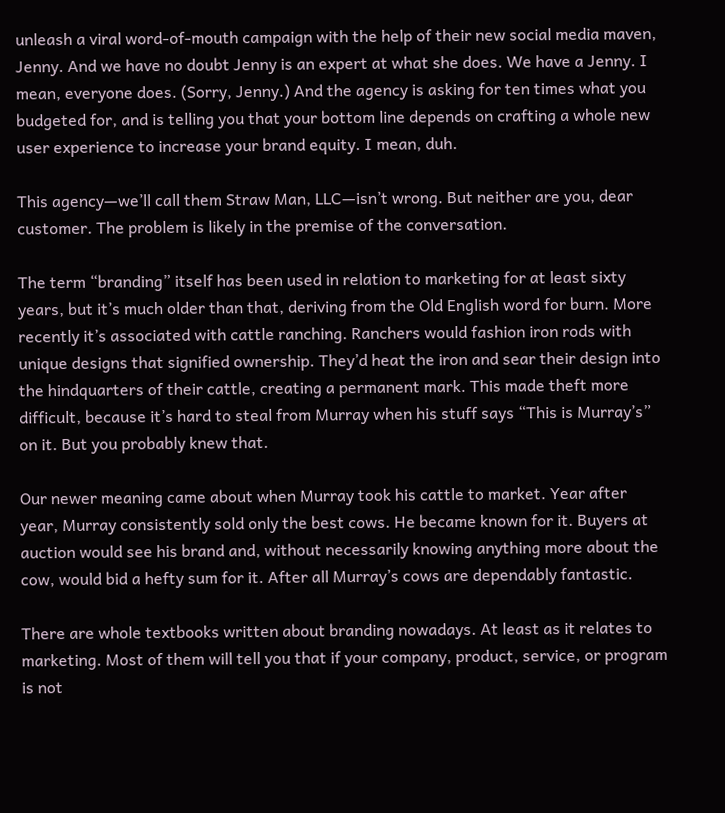unleash a viral word-of-mouth campaign with the help of their new social media maven, Jenny. And we have no doubt Jenny is an expert at what she does. We have a Jenny. I mean, everyone does. (Sorry, Jenny.) And the agency is asking for ten times what you budgeted for, and is telling you that your bottom line depends on crafting a whole new user experience to increase your brand equity. I mean, duh.

This agency—we’ll call them Straw Man, LLC—isn’t wrong. But neither are you, dear customer. The problem is likely in the premise of the conversation.

The term “branding” itself has been used in relation to marketing for at least sixty years, but it’s much older than that, deriving from the Old English word for burn. More recently it’s associated with cattle ranching. Ranchers would fashion iron rods with unique designs that signified ownership. They’d heat the iron and sear their design into the hindquarters of their cattle, creating a permanent mark. This made theft more difficult, because it’s hard to steal from Murray when his stuff says “This is Murray’s” on it. But you probably knew that.

Our newer meaning came about when Murray took his cattle to market. Year after year, Murray consistently sold only the best cows. He became known for it. Buyers at auction would see his brand and, without necessarily knowing anything more about the cow, would bid a hefty sum for it. After all Murray’s cows are dependably fantastic.

There are whole textbooks written about branding nowadays. At least as it relates to marketing. Most of them will tell you that if your company, product, service, or program is not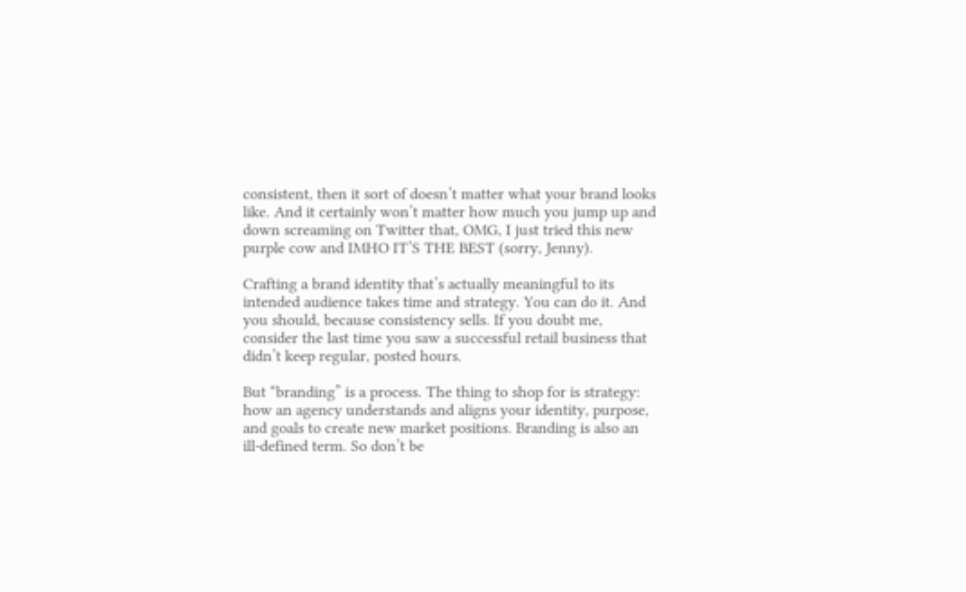consistent, then it sort of doesn’t matter what your brand looks like. And it certainly won’t matter how much you jump up and down screaming on Twitter that, OMG, I just tried this new purple cow and IMHO IT’S THE BEST (sorry, Jenny).

Crafting a brand identity that’s actually meaningful to its intended audience takes time and strategy. You can do it. And you should, because consistency sells. If you doubt me, consider the last time you saw a successful retail business that didn’t keep regular, posted hours.

But “branding” is a process. The thing to shop for is strategy: how an agency understands and aligns your identity, purpose, and goals to create new market positions. Branding is also an ill-defined term. So don’t be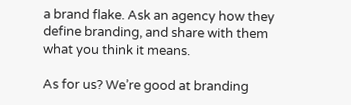a brand flake. Ask an agency how they define branding, and share with them what you think it means.

As for us? We’re good at branding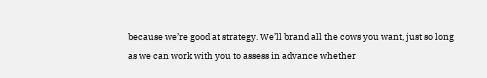because we’re good at strategy. We’ll brand all the cows you want, just so long as we can work with you to assess in advance whether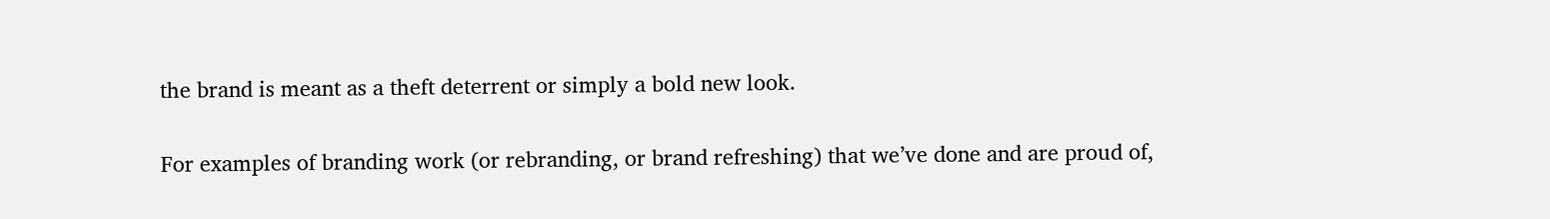the brand is meant as a theft deterrent or simply a bold new look.

For examples of branding work (or rebranding, or brand refreshing) that we’ve done and are proud of,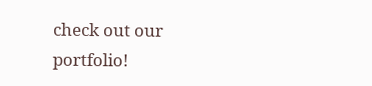check out our portfolio!